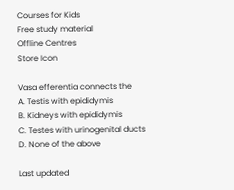Courses for Kids
Free study material
Offline Centres
Store Icon

Vasa efferentia connects the
A. Testis with epididymis
B. Kidneys with epididymis
C. Testes with urinogenital ducts
D. None of the above

Last updated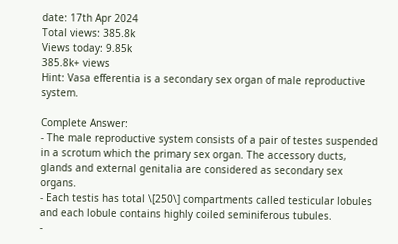date: 17th Apr 2024
Total views: 385.8k
Views today: 9.85k
385.8k+ views
Hint: Vasa efferentia is a secondary sex organ of male reproductive system.

Complete Answer:
- The male reproductive system consists of a pair of testes suspended in a scrotum which the primary sex organ. The accessory ducts, glands and external genitalia are considered as secondary sex organs.
- Each testis has total \[250\] compartments called testicular lobules and each lobule contains highly coiled seminiferous tubules.
-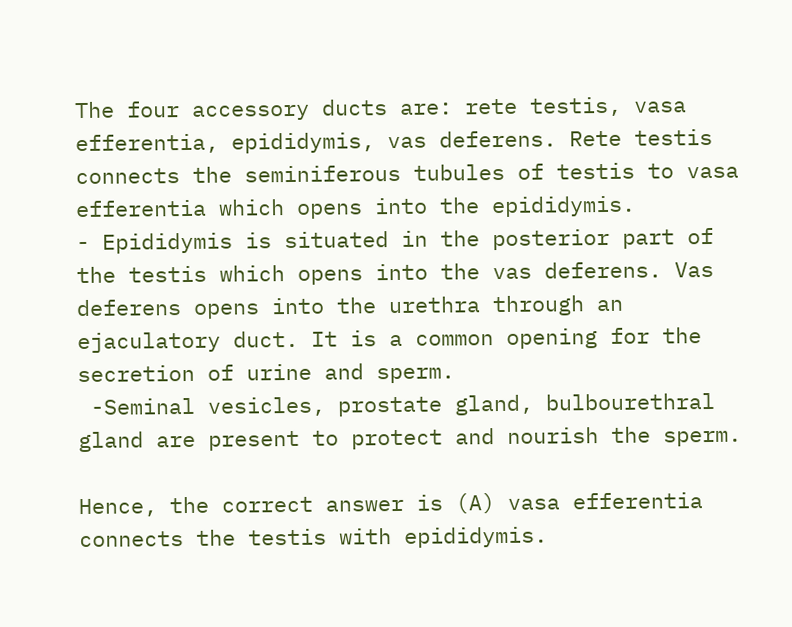The four accessory ducts are: rete testis, vasa efferentia, epididymis, vas deferens. Rete testis connects the seminiferous tubules of testis to vasa efferentia which opens into the epididymis.
- Epididymis is situated in the posterior part of the testis which opens into the vas deferens. Vas deferens opens into the urethra through an ejaculatory duct. It is a common opening for the secretion of urine and sperm.
 -Seminal vesicles, prostate gland, bulbourethral gland are present to protect and nourish the sperm.

Hence, the correct answer is (A) vasa efferentia connects the testis with epididymis.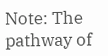Note: The pathway of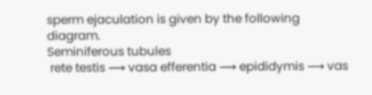sperm ejaculation is given by the following diagram.
Seminiferous tubules
 rete testis ⟶ vasa efferentia ⟶ epididymis ⟶ vas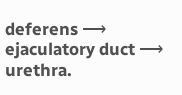deferens ⟶ ejaculatory duct ⟶ urethra.